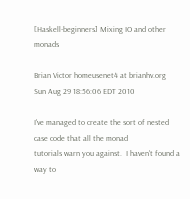[Haskell-beginners] Mixing IO and other monads

Brian Victor homeusenet4 at brianhv.org
Sun Aug 29 18:56:06 EDT 2010

I've managed to create the sort of nested case code that all the monad
tutorials warn you against.  I haven't found a way to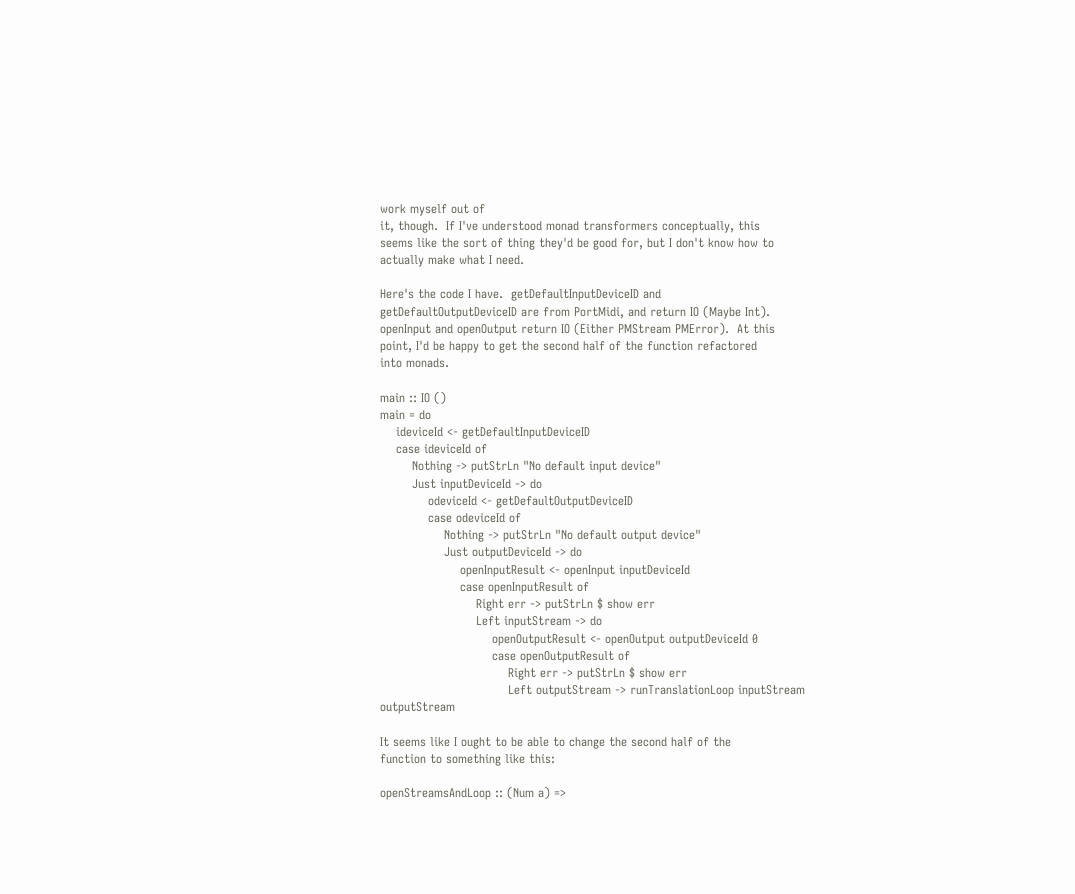work myself out of
it, though.  If I've understood monad transformers conceptually, this
seems like the sort of thing they'd be good for, but I don't know how to
actually make what I need.

Here's the code I have.  getDefaultInputDeviceID and
getDefaultOutputDeviceID are from PortMidi, and return IO (Maybe Int).
openInput and openOutput return IO (Either PMStream PMError).  At this
point, I'd be happy to get the second half of the function refactored
into monads.

main :: IO ()
main = do
    ideviceId <- getDefaultInputDeviceID
    case ideviceId of
        Nothing -> putStrLn "No default input device"
        Just inputDeviceId -> do
            odeviceId <- getDefaultOutputDeviceID
            case odeviceId of
                Nothing -> putStrLn "No default output device"
                Just outputDeviceId -> do
                    openInputResult <- openInput inputDeviceId
                    case openInputResult of
                        Right err -> putStrLn $ show err
                        Left inputStream -> do
                            openOutputResult <- openOutput outputDeviceId 0
                            case openOutputResult of
                                Right err -> putStrLn $ show err
                                Left outputStream -> runTranslationLoop inputStream outputStream

It seems like I ought to be able to change the second half of the
function to something like this:

openStreamsAndLoop :: (Num a) =>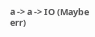a -> a -> IO (Maybe err)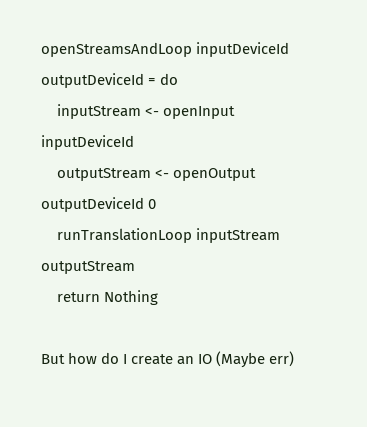openStreamsAndLoop inputDeviceId outputDeviceId = do
    inputStream <- openInput inputDeviceId
    outputStream <- openOutput outputDeviceId 0
    runTranslationLoop inputStream outputStream
    return Nothing

But how do I create an IO (Maybe err)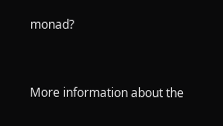monad?


More information about the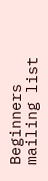Beginners mailing list